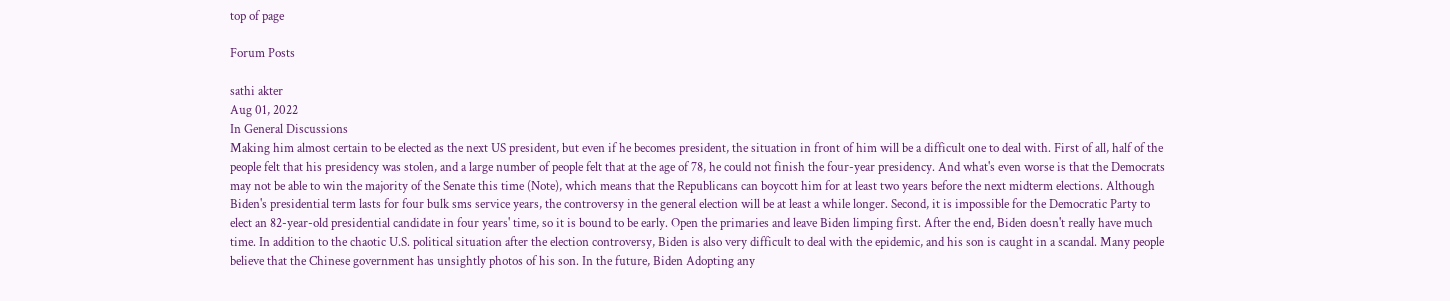top of page

Forum Posts

sathi akter
Aug 01, 2022
In General Discussions
Making him almost certain to be elected as the next US president, but even if he becomes president, the situation in front of him will be a difficult one to deal with. First of all, half of the people felt that his presidency was stolen, and a large number of people felt that at the age of 78, he could not finish the four-year presidency. And what's even worse is that the Democrats may not be able to win the majority of the Senate this time (Note), which means that the Republicans can boycott him for at least two years before the next midterm elections. Although Biden's presidential term lasts for four bulk sms service years, the controversy in the general election will be at least a while longer. Second, it is impossible for the Democratic Party to elect an 82-year-old presidential candidate in four years' time, so it is bound to be early. Open the primaries and leave Biden limping first. After the end, Biden doesn't really have much time. In addition to the chaotic U.S. political situation after the election controversy, Biden is also very difficult to deal with the epidemic, and his son is caught in a scandal. Many people believe that the Chinese government has unsightly photos of his son. In the future, Biden Adopting any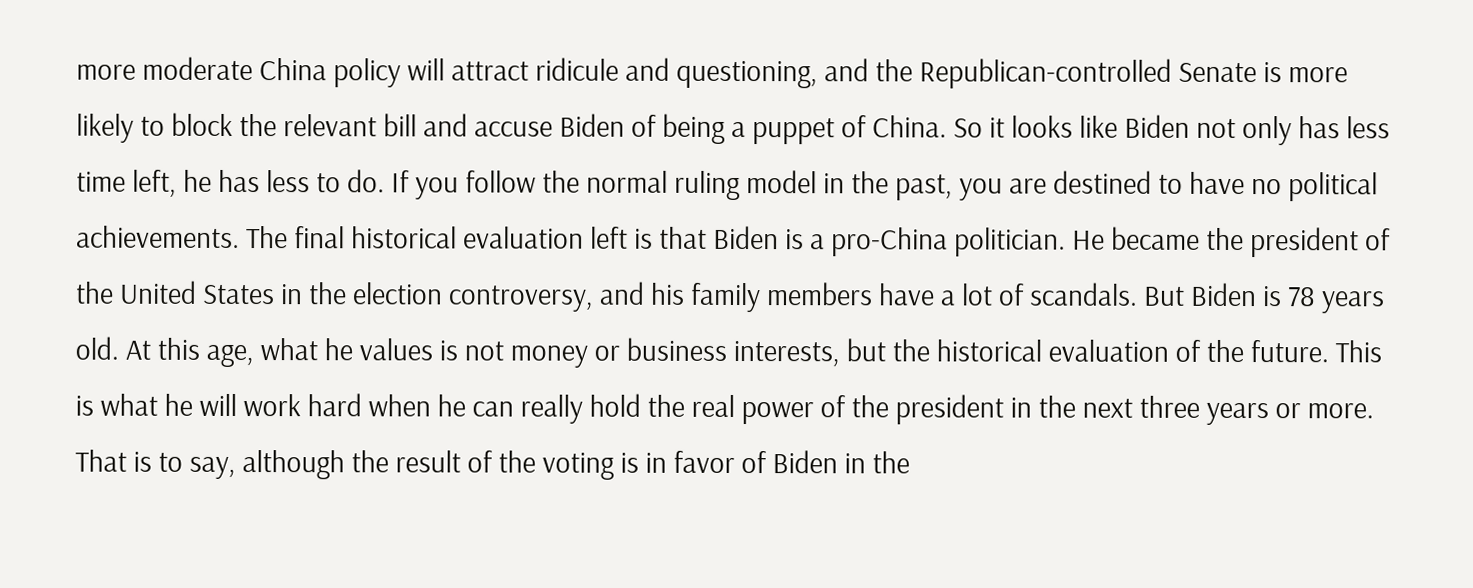more moderate China policy will attract ridicule and questioning, and the Republican-controlled Senate is more likely to block the relevant bill and accuse Biden of being a puppet of China. So it looks like Biden not only has less time left, he has less to do. If you follow the normal ruling model in the past, you are destined to have no political achievements. The final historical evaluation left is that Biden is a pro-China politician. He became the president of the United States in the election controversy, and his family members have a lot of scandals. But Biden is 78 years old. At this age, what he values is not money or business interests, but the historical evaluation of the future. This is what he will work hard when he can really hold the real power of the president in the next three years or more.
That is to say, although the result of the voting is in favor of Biden in the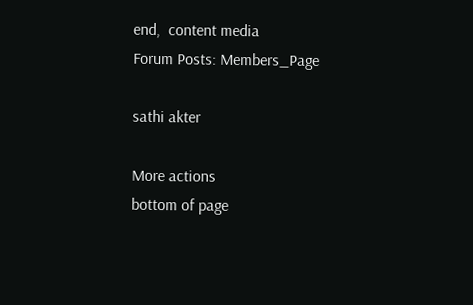end,  content media
Forum Posts: Members_Page

sathi akter

More actions
bottom of page